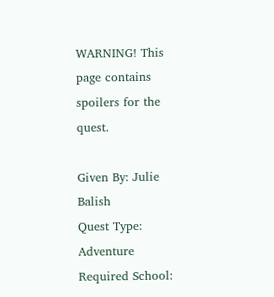WARNING! This page contains spoilers for the quest.

Given By: Julie Balish
Quest Type: Adventure
Required School: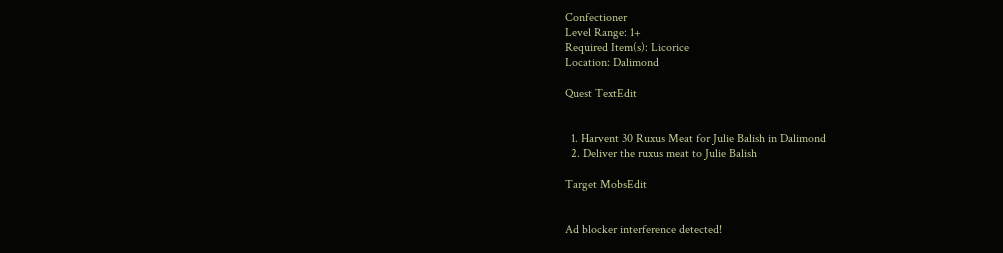Confectioner
Level Range: 1+
Required Item(s): Licorice
Location: Dalimond

Quest TextEdit


  1. Harvent 30 Ruxus Meat for Julie Balish in Dalimond
  2. Deliver the ruxus meat to Julie Balish

Target MobsEdit


Ad blocker interference detected!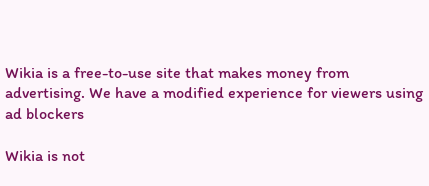Wikia is a free-to-use site that makes money from advertising. We have a modified experience for viewers using ad blockers

Wikia is not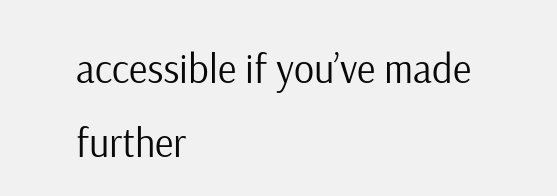accessible if you’ve made further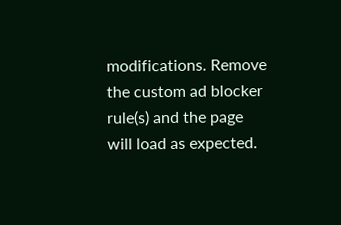modifications. Remove the custom ad blocker rule(s) and the page will load as expected.